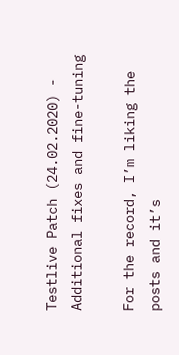Testlive Patch (24.02.2020) - Additional fixes and fine-tuning

For the record, I’m liking the posts and it’s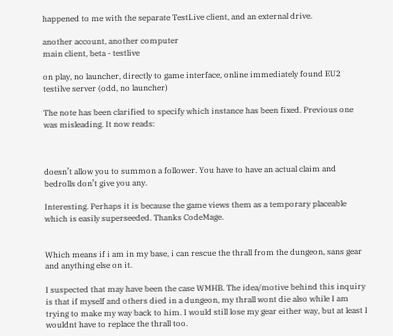happened to me with the separate TestLive client, and an external drive.

another account, another computer
main client, beta - testlive

on play, no launcher, directly to game interface, online immediately found EU2 testilve server (odd, no launcher)

The note has been clarified to specify which instance has been fixed. Previous one was misleading. It now reads:



doesn’t allow you to summon a follower. You have to have an actual claim and bedrolls don’t give you any.

Interesting. Perhaps it is because the game views them as a temporary placeable which is easily superseeded. Thanks CodeMage.


Which means if i am in my base, i can rescue the thrall from the dungeon, sans gear and anything else on it.

I suspected that may have been the case WMHB. The idea/motive behind this inquiry is that if myself and others died in a dungeon, my thrall wont die also while I am trying to make my way back to him. I would still lose my gear either way, but at least I wouldnt have to replace the thrall too.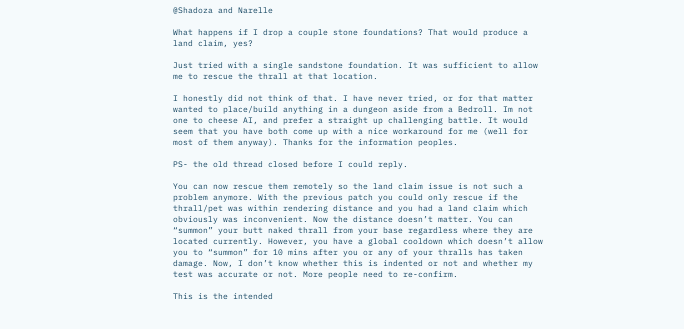@Shadoza and Narelle

What happens if I drop a couple stone foundations? That would produce a land claim, yes?

Just tried with a single sandstone foundation. It was sufficient to allow me to rescue the thrall at that location.

I honestly did not think of that. I have never tried, or for that matter wanted to place/build anything in a dungeon aside from a Bedroll. Im not one to cheese AI, and prefer a straight up challenging battle. It would seem that you have both come up with a nice workaround for me (well for most of them anyway). Thanks for the information peoples.

PS- the old thread closed before I could reply.

You can now rescue them remotely so the land claim issue is not such a problem anymore. With the previous patch you could only rescue if the thrall/pet was within rendering distance and you had a land claim which obviously was inconvenient. Now the distance doesn’t matter. You can “summon” your butt naked thrall from your base regardless where they are located currently. However, you have a global cooldown which doesn’t allow you to “summon” for 10 mins after you or any of your thralls has taken damage. Now, I don’t know whether this is indented or not and whether my test was accurate or not. More people need to re-confirm.

This is the intended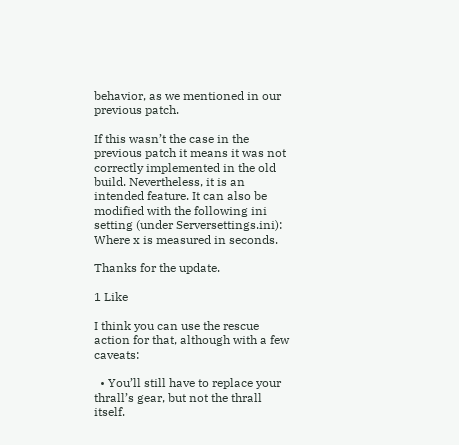behavior, as we mentioned in our previous patch.

If this wasn’t the case in the previous patch it means it was not correctly implemented in the old build. Nevertheless, it is an intended feature. It can also be modified with the following ini setting (under Serversettings.ini):
Where x is measured in seconds.

Thanks for the update.

1 Like

I think you can use the rescue action for that, although with a few caveats:

  • You’ll still have to replace your thrall’s gear, but not the thrall itself.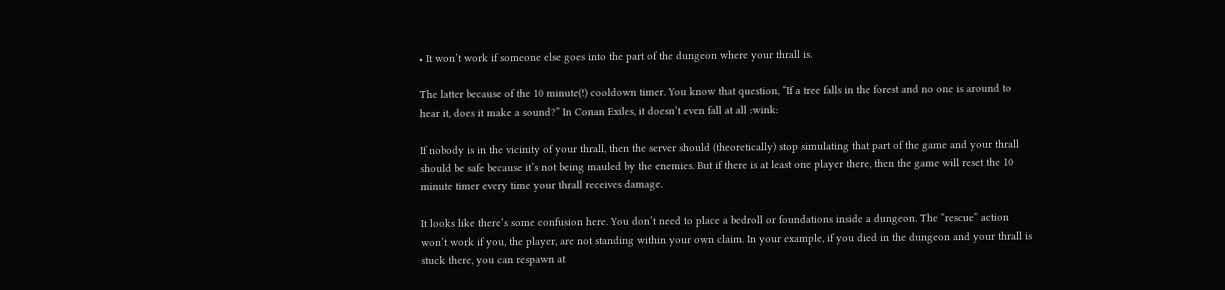• It won’t work if someone else goes into the part of the dungeon where your thrall is.

The latter because of the 10 minute(!) cooldown timer. You know that question, “If a tree falls in the forest and no one is around to hear it, does it make a sound?” In Conan Exiles, it doesn’t even fall at all :wink:

If nobody is in the vicinity of your thrall, then the server should (theoretically) stop simulating that part of the game and your thrall should be safe because it’s not being mauled by the enemies. But if there is at least one player there, then the game will reset the 10 minute timer every time your thrall receives damage.

It looks like there’s some confusion here. You don’t need to place a bedroll or foundations inside a dungeon. The “rescue” action won’t work if you, the player, are not standing within your own claim. In your example, if you died in the dungeon and your thrall is stuck there, you can respawn at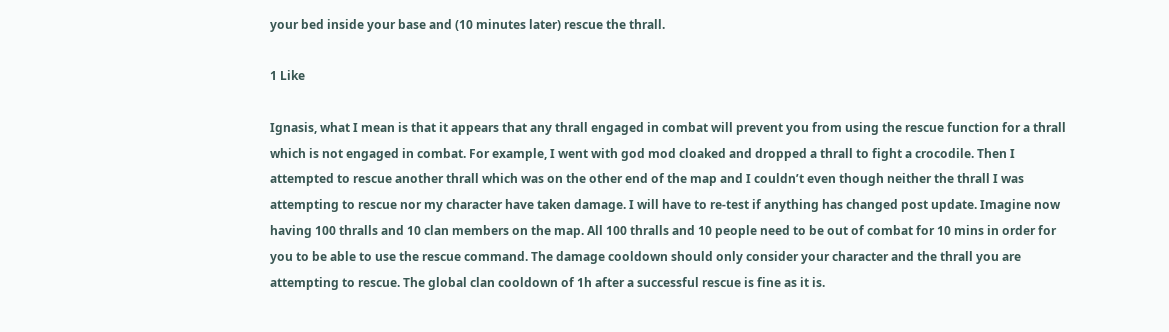your bed inside your base and (10 minutes later) rescue the thrall.

1 Like

Ignasis, what I mean is that it appears that any thrall engaged in combat will prevent you from using the rescue function for a thrall which is not engaged in combat. For example, I went with god mod cloaked and dropped a thrall to fight a crocodile. Then I attempted to rescue another thrall which was on the other end of the map and I couldn’t even though neither the thrall I was attempting to rescue nor my character have taken damage. I will have to re-test if anything has changed post update. Imagine now having 100 thralls and 10 clan members on the map. All 100 thralls and 10 people need to be out of combat for 10 mins in order for you to be able to use the rescue command. The damage cooldown should only consider your character and the thrall you are attempting to rescue. The global clan cooldown of 1h after a successful rescue is fine as it is.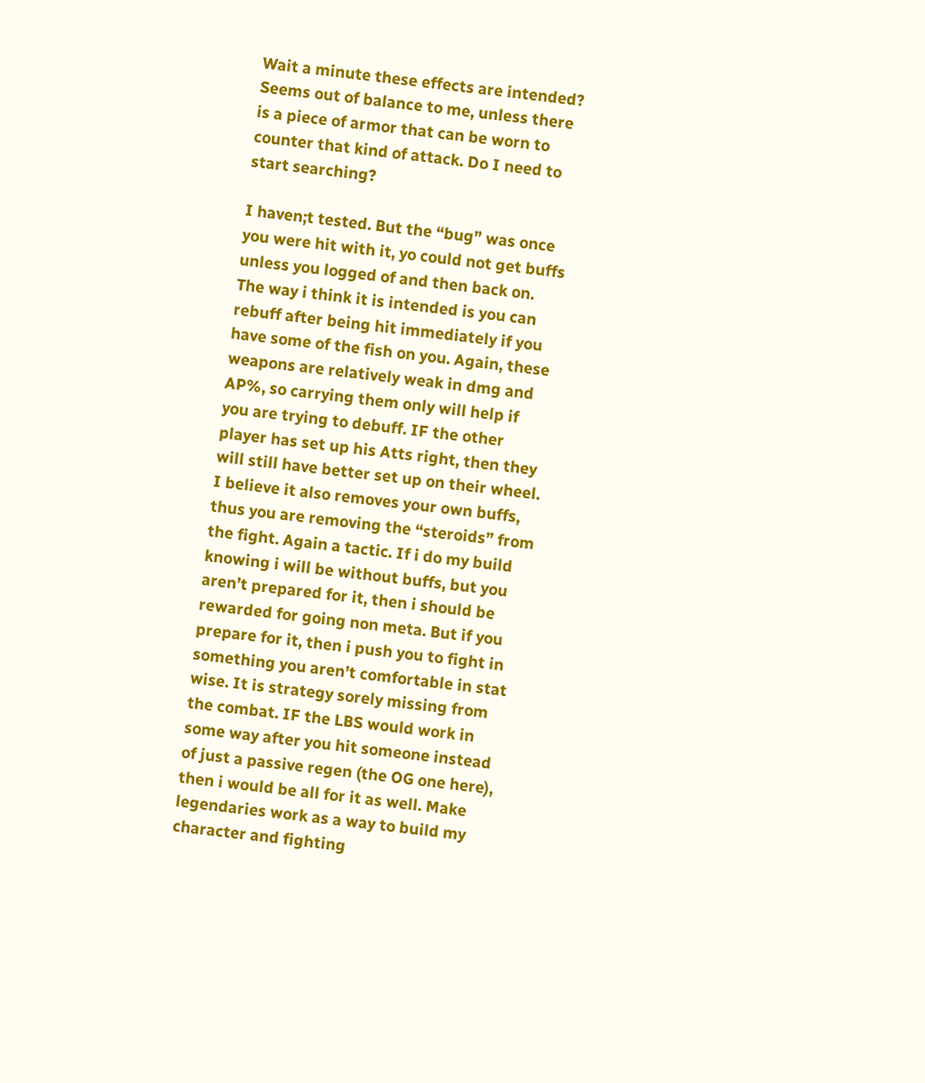Wait a minute these effects are intended? Seems out of balance to me, unless there is a piece of armor that can be worn to counter that kind of attack. Do I need to start searching?

I haven;t tested. But the “bug” was once you were hit with it, yo could not get buffs unless you logged of and then back on. The way i think it is intended is you can rebuff after being hit immediately if you have some of the fish on you. Again, these weapons are relatively weak in dmg and AP%, so carrying them only will help if you are trying to debuff. IF the other player has set up his Atts right, then they will still have better set up on their wheel. I believe it also removes your own buffs, thus you are removing the “steroids” from the fight. Again a tactic. If i do my build knowing i will be without buffs, but you aren’t prepared for it, then i should be rewarded for going non meta. But if you prepare for it, then i push you to fight in something you aren’t comfortable in stat wise. It is strategy sorely missing from the combat. IF the LBS would work in some way after you hit someone instead of just a passive regen (the OG one here), then i would be all for it as well. Make legendaries work as a way to build my character and fighting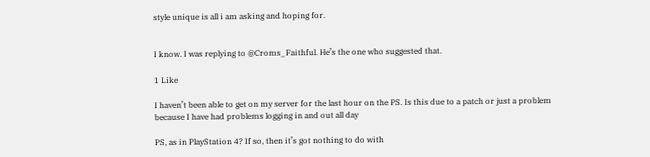style unique is all i am asking and hoping for.


I know. I was replying to @Croms_Faithful. He’s the one who suggested that.

1 Like

I haven’t been able to get on my server for the last hour on the PS. Is this due to a patch or just a problem because I have had problems logging in and out all day

PS, as in PlayStation 4? If so, then it’s got nothing to do with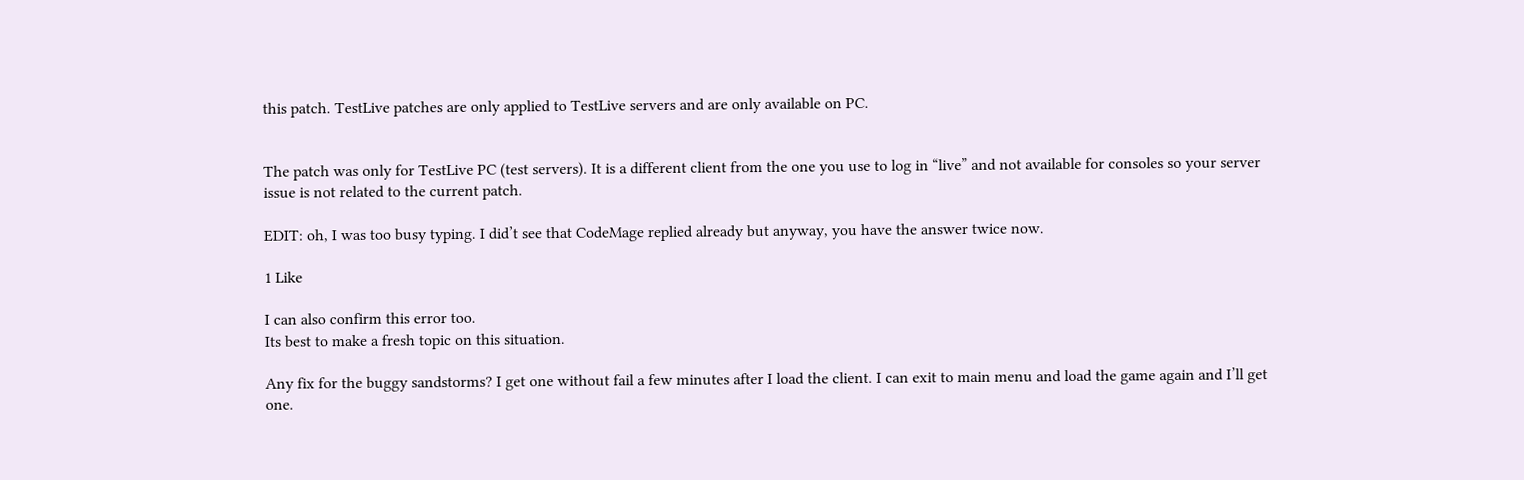this patch. TestLive patches are only applied to TestLive servers and are only available on PC.


The patch was only for TestLive PC (test servers). It is a different client from the one you use to log in “live” and not available for consoles so your server issue is not related to the current patch.

EDIT: oh, I was too busy typing. I did’t see that CodeMage replied already but anyway, you have the answer twice now.

1 Like

I can also confirm this error too.
Its best to make a fresh topic on this situation.

Any fix for the buggy sandstorms? I get one without fail a few minutes after I load the client. I can exit to main menu and load the game again and I’ll get one.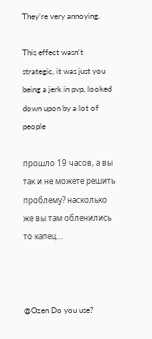They’re very annoying.

This effect wasn’t strategic, it was just you being a jerk in pvp, looked down upon by a lot of people

прошло 19 часов, а вы так и не можете решить проблему? насколько же вы там обленились то капец…



@Ozen Do you use?